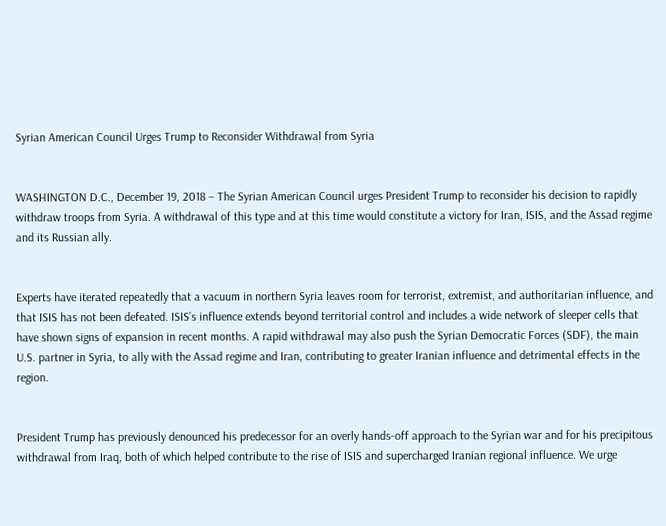Syrian American Council Urges Trump to Reconsider Withdrawal from Syria


WASHINGTON D.C., December 19, 2018 – The Syrian American Council urges President Trump to reconsider his decision to rapidly withdraw troops from Syria. A withdrawal of this type and at this time would constitute a victory for Iran, ISIS, and the Assad regime and its Russian ally.


Experts have iterated repeatedly that a vacuum in northern Syria leaves room for terrorist, extremist, and authoritarian influence, and that ISIS has not been defeated. ISIS’s influence extends beyond territorial control and includes a wide network of sleeper cells that have shown signs of expansion in recent months. A rapid withdrawal may also push the Syrian Democratic Forces (SDF), the main U.S. partner in Syria, to ally with the Assad regime and Iran, contributing to greater Iranian influence and detrimental effects in the region.


President Trump has previously denounced his predecessor for an overly hands-off approach to the Syrian war and for his precipitous withdrawal from Iraq, both of which helped contribute to the rise of ISIS and supercharged Iranian regional influence. We urge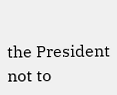the President not to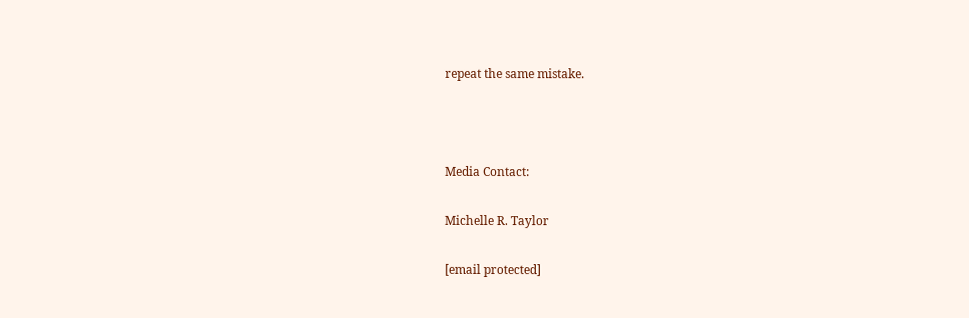repeat the same mistake.



Media Contact:

Michelle R. Taylor

[email protected]